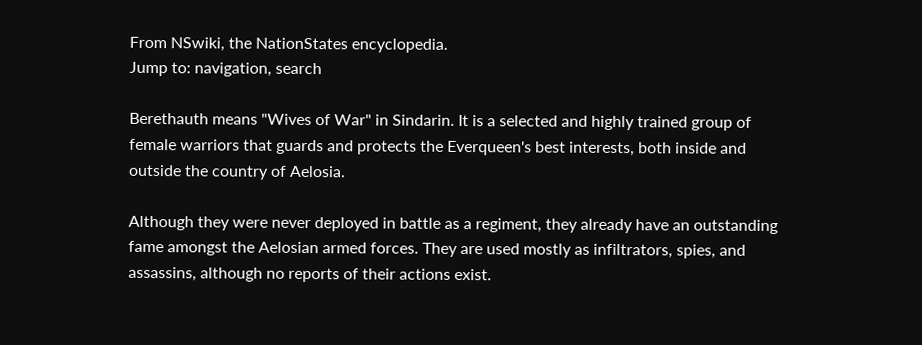From NSwiki, the NationStates encyclopedia.
Jump to: navigation, search

Berethauth means "Wives of War" in Sindarin. It is a selected and highly trained group of female warriors that guards and protects the Everqueen's best interests, both inside and outside the country of Aelosia.

Although they were never deployed in battle as a regiment, they already have an outstanding fame amongst the Aelosian armed forces. They are used mostly as infiltrators, spies, and assassins, although no reports of their actions exist.